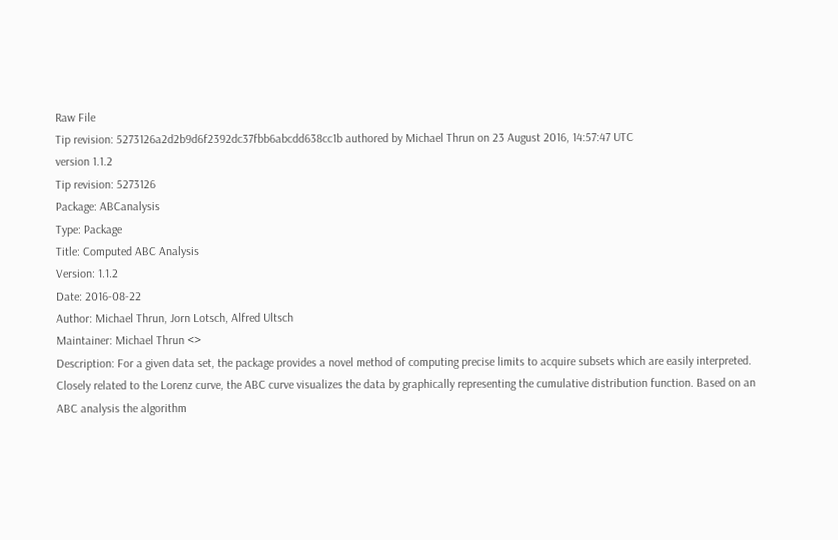Raw File
Tip revision: 5273126a2d2b9d6f2392dc37fbb6abcdd638cc1b authored by Michael Thrun on 23 August 2016, 14:57:47 UTC
version 1.1.2
Tip revision: 5273126
Package: ABCanalysis
Type: Package
Title: Computed ABC Analysis
Version: 1.1.2
Date: 2016-08-22
Author: Michael Thrun, Jorn Lotsch, Alfred Ultsch
Maintainer: Michael Thrun <>
Description: For a given data set, the package provides a novel method of computing precise limits to acquire subsets which are easily interpreted. Closely related to the Lorenz curve, the ABC curve visualizes the data by graphically representing the cumulative distribution function. Based on an ABC analysis the algorithm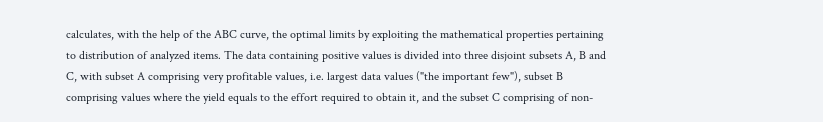calculates, with the help of the ABC curve, the optimal limits by exploiting the mathematical properties pertaining to distribution of analyzed items. The data containing positive values is divided into three disjoint subsets A, B and C, with subset A comprising very profitable values, i.e. largest data values ("the important few"), subset B comprising values where the yield equals to the effort required to obtain it, and the subset C comprising of non-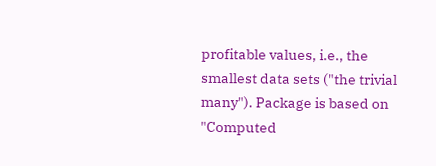profitable values, i.e., the smallest data sets ("the trivial many"). Package is based on "Computed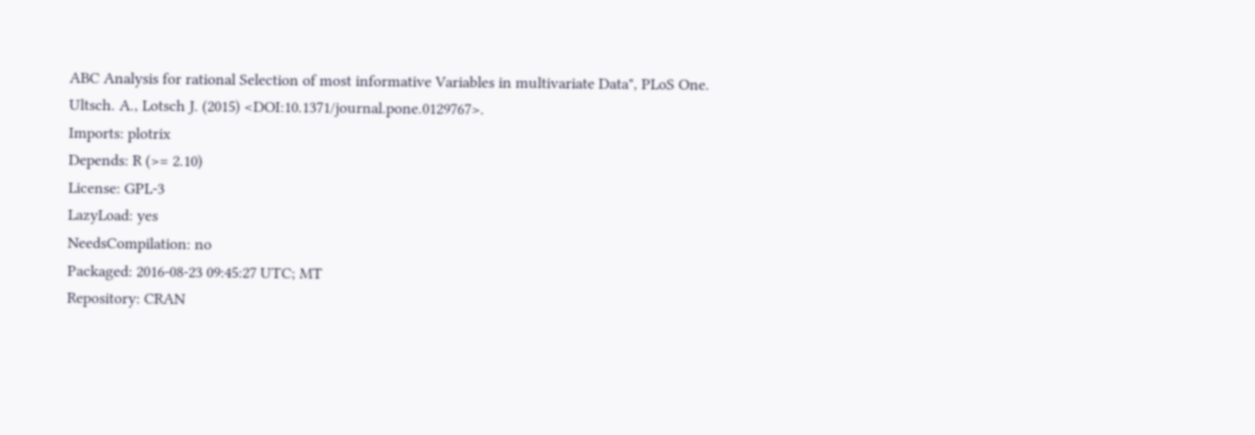ABC Analysis for rational Selection of most informative Variables in multivariate Data", PLoS One. Ultsch. A., Lotsch J. (2015) <DOI:10.1371/journal.pone.0129767>.
Imports: plotrix
Depends: R (>= 2.10)
License: GPL-3
LazyLoad: yes
NeedsCompilation: no
Packaged: 2016-08-23 09:45:27 UTC; MT
Repository: CRAN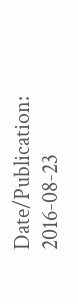Date/Publication: 2016-08-23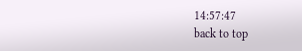14:57:47
back to top